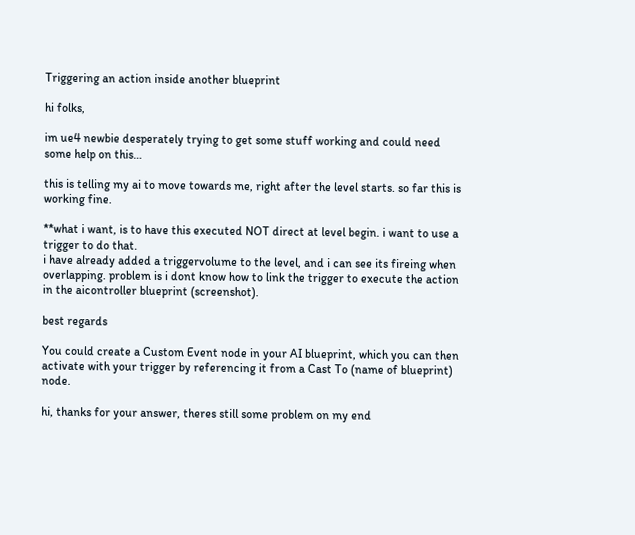Triggering an action inside another blueprint

hi folks,

im ue4 newbie desperately trying to get some stuff working and could need some help on this…

this is telling my ai to move towards me, right after the level starts. so far this is working fine.

**what i want, is to have this executed NOT direct at level begin. i want to use a trigger to do that.
i have already added a triggervolume to the level, and i can see its fireing when overlapping. problem is i dont know how to link the trigger to execute the action in the aicontroller blueprint (screenshot).

best regards

You could create a Custom Event node in your AI blueprint, which you can then activate with your trigger by referencing it from a Cast To (name of blueprint) node.

hi, thanks for your answer, theres still some problem on my end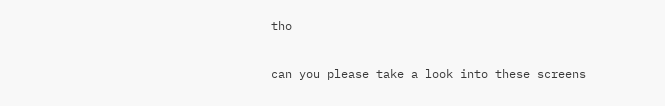tho

can you please take a look into these screens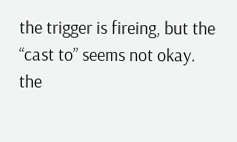the trigger is fireing, but the “cast to” seems not okay.
the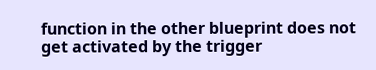function in the other blueprint does not get activated by the trigger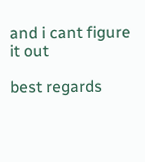and i cant figure it out

best regards